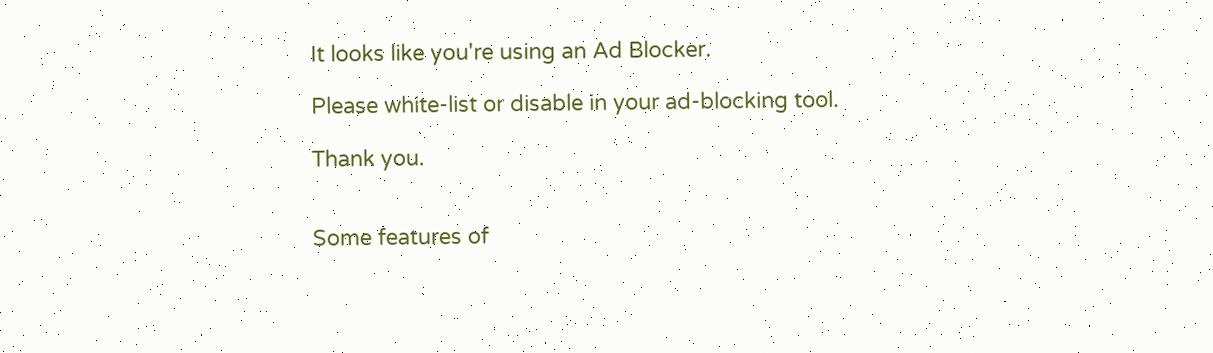It looks like you're using an Ad Blocker.

Please white-list or disable in your ad-blocking tool.

Thank you.


Some features of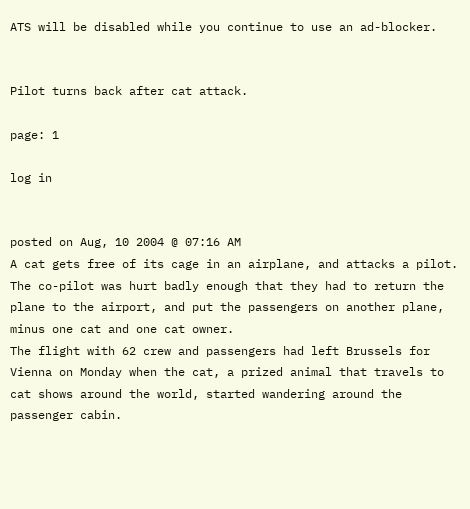ATS will be disabled while you continue to use an ad-blocker.


Pilot turns back after cat attack.

page: 1

log in


posted on Aug, 10 2004 @ 07:16 AM
A cat gets free of its cage in an airplane, and attacks a pilot. The co-pilot was hurt badly enough that they had to return the plane to the airport, and put the passengers on another plane, minus one cat and one cat owner.
The flight with 62 crew and passengers had left Brussels for Vienna on Monday when the cat, a prized animal that travels to cat shows around the world, started wandering around the passenger cabin.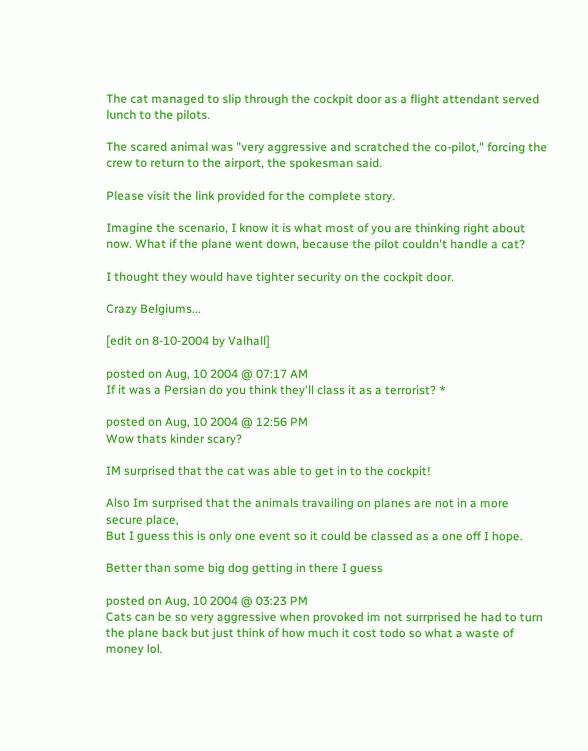The cat managed to slip through the cockpit door as a flight attendant served lunch to the pilots.

The scared animal was "very aggressive and scratched the co-pilot," forcing the crew to return to the airport, the spokesman said.

Please visit the link provided for the complete story.

Imagine the scenario, I know it is what most of you are thinking right about now. What if the plane went down, because the pilot couldn't handle a cat?

I thought they would have tighter security on the cockpit door.

Crazy Belgiums...

[edit on 8-10-2004 by Valhall]

posted on Aug, 10 2004 @ 07:17 AM
If it was a Persian do you think they'll class it as a terrorist? *

posted on Aug, 10 2004 @ 12:56 PM
Wow thats kinder scary?

IM surprised that the cat was able to get in to the cockpit!

Also Im surprised that the animals travailing on planes are not in a more secure place,
But I guess this is only one event so it could be classed as a one off I hope.

Better than some big dog getting in there I guess

posted on Aug, 10 2004 @ 03:23 PM
Cats can be so very aggressive when provoked im not surrprised he had to turn the plane back but just think of how much it cost todo so what a waste of money lol.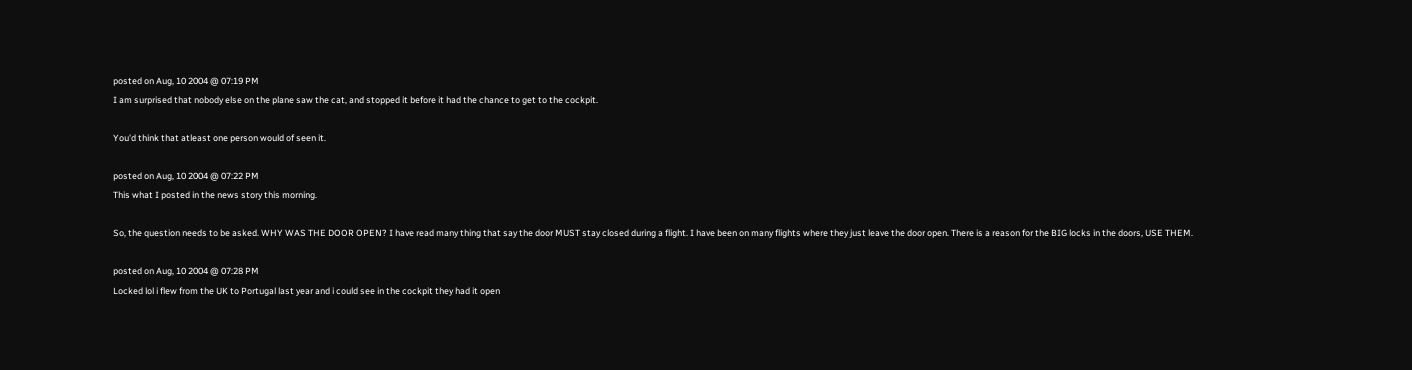posted on Aug, 10 2004 @ 07:19 PM
I am surprised that nobody else on the plane saw the cat, and stopped it before it had the chance to get to the cockpit.

You'd think that atleast one person would of seen it.

posted on Aug, 10 2004 @ 07:22 PM
This what I posted in the news story this morning.

So, the question needs to be asked. WHY WAS THE DOOR OPEN? I have read many thing that say the door MUST stay closed during a flight. I have been on many flights where they just leave the door open. There is a reason for the BIG locks in the doors, USE THEM.

posted on Aug, 10 2004 @ 07:28 PM
Locked lol i flew from the UK to Portugal last year and i could see in the cockpit they had it open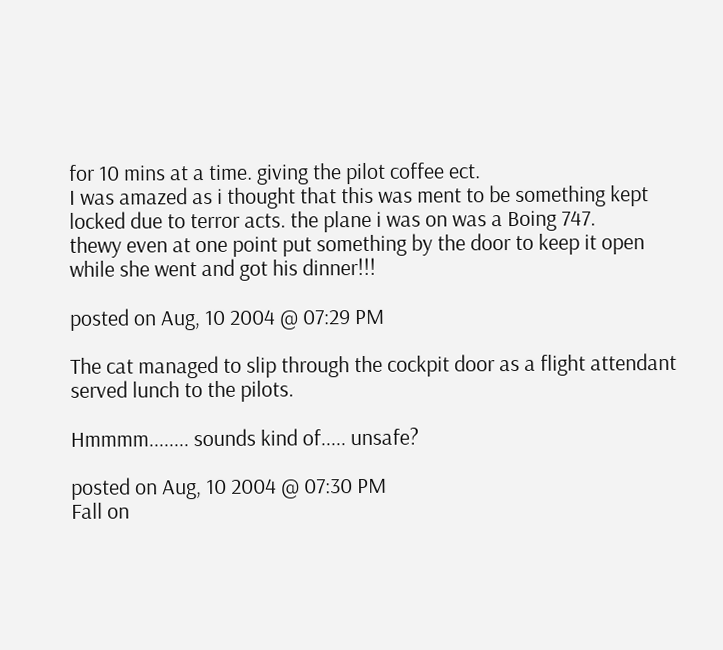for 10 mins at a time. giving the pilot coffee ect.
I was amazed as i thought that this was ment to be something kept locked due to terror acts. the plane i was on was a Boing 747.
thewy even at one point put something by the door to keep it open while she went and got his dinner!!!

posted on Aug, 10 2004 @ 07:29 PM

The cat managed to slip through the cockpit door as a flight attendant served lunch to the pilots.

Hmmmm........ sounds kind of..... unsafe?

posted on Aug, 10 2004 @ 07:30 PM
Fall on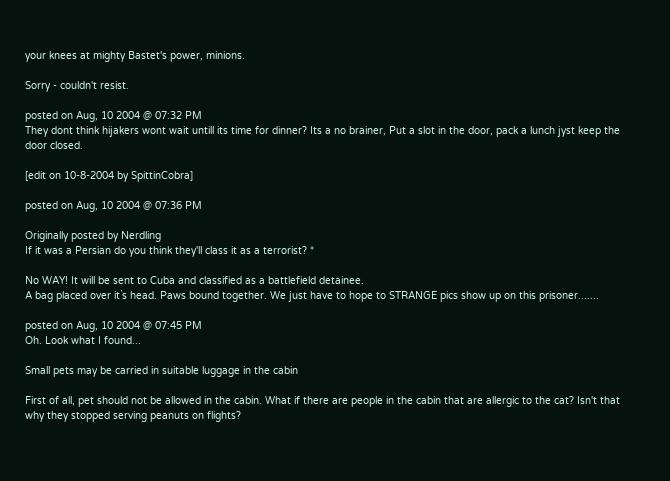your knees at mighty Bastet's power, minions.

Sorry - couldn't resist.

posted on Aug, 10 2004 @ 07:32 PM
They dont think hijakers wont wait untill its time for dinner? Its a no brainer, Put a slot in the door, pack a lunch jyst keep the door closed.

[edit on 10-8-2004 by SpittinCobra]

posted on Aug, 10 2004 @ 07:36 PM

Originally posted by Nerdling
If it was a Persian do you think they'll class it as a terrorist? *

No WAY! It will be sent to Cuba and classified as a battlefield detainee.
A bag placed over it`s head. Paws bound together. We just have to hope to STRANGE pics show up on this prisoner.......

posted on Aug, 10 2004 @ 07:45 PM
Oh. Look what I found...

Small pets may be carried in suitable luggage in the cabin

First of all, pet should not be allowed in the cabin. What if there are people in the cabin that are allergic to the cat? Isn't that why they stopped serving peanuts on flights?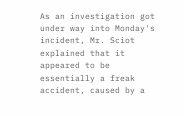As an investigation got under way into Monday's incident, Mr. Sciot explained that it appeared to be essentially a freak accident, caused by a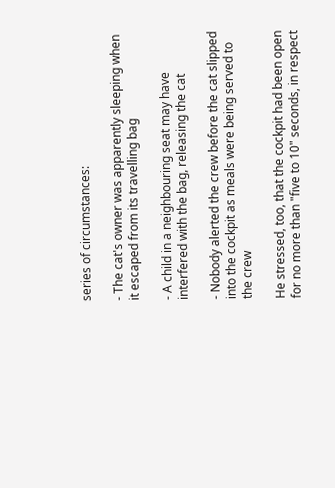series of circumstances:

- The cat's owner was apparently sleeping when it escaped from its travelling bag

- A child in a neighbouring seat may have interfered with the bag, releasing the cat

- Nobody alerted the crew before the cat slipped into the cockpit as meals were being served to the crew

He stressed, too, that the cockpit had been open for no more than "five to 10" seconds, in respect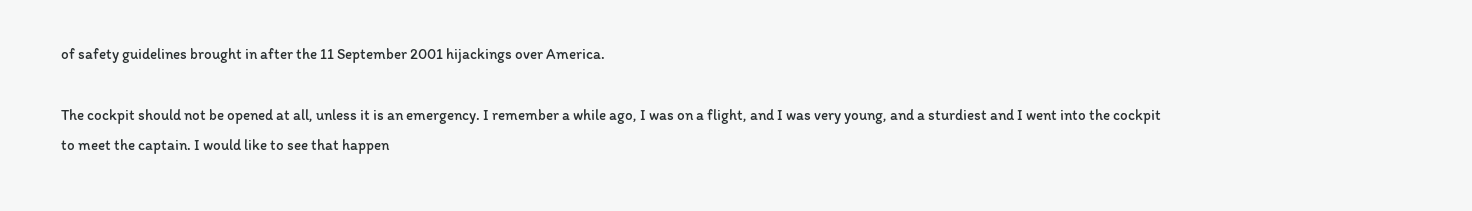of safety guidelines brought in after the 11 September 2001 hijackings over America.

The cockpit should not be opened at all, unless it is an emergency. I remember a while ago, I was on a flight, and I was very young, and a sturdiest and I went into the cockpit to meet the captain. I would like to see that happen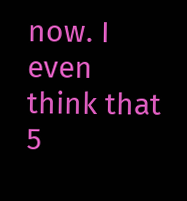now. I even think that 5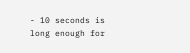- 10 seconds is long enough for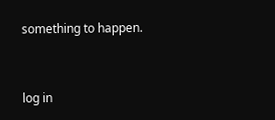something to happen.



log in